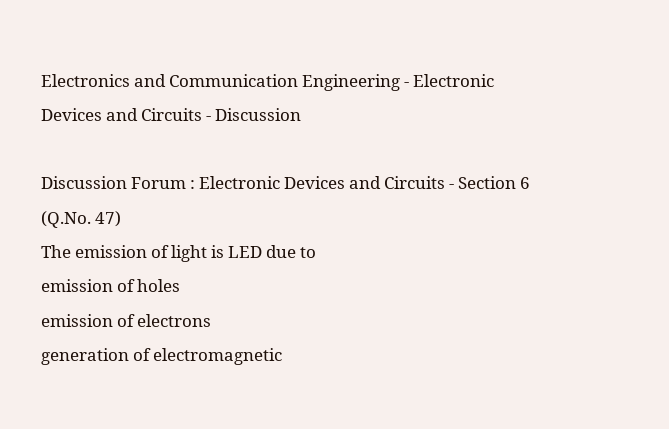Electronics and Communication Engineering - Electronic Devices and Circuits - Discussion

Discussion Forum : Electronic Devices and Circuits - Section 6 (Q.No. 47)
The emission of light is LED due to
emission of holes
emission of electrons
generation of electromagnetic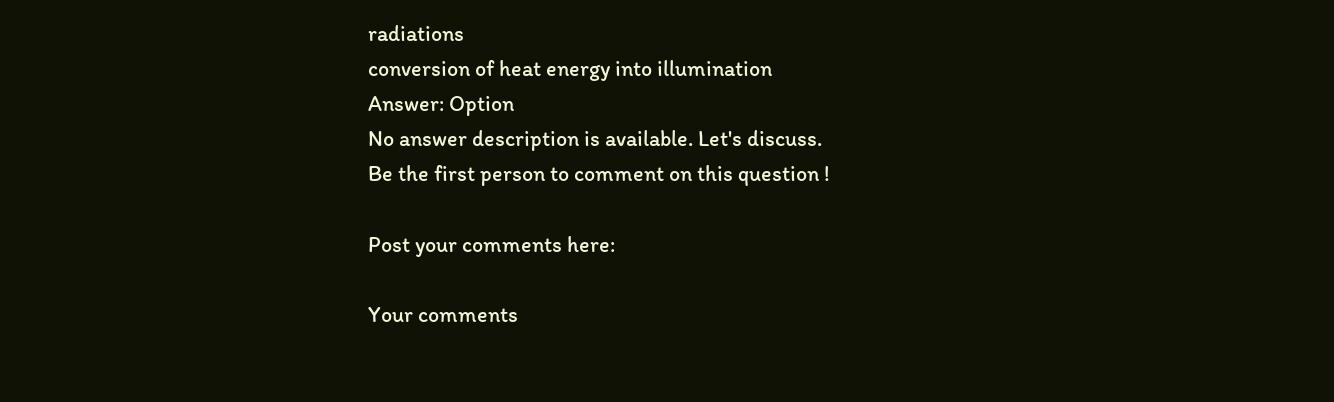radiations
conversion of heat energy into illumination
Answer: Option
No answer description is available. Let's discuss.
Be the first person to comment on this question !

Post your comments here:

Your comments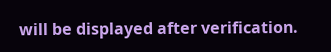will be displayed after verification.